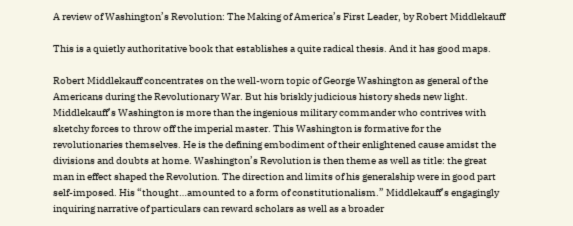A review of Washington’s Revolution: The Making of America’s First Leader, by Robert Middlekauff

This is a quietly authoritative book that establishes a quite radical thesis. And it has good maps.

Robert Middlekauff concentrates on the well-worn topic of George Washington as general of the Americans during the Revolutionary War. But his briskly judicious history sheds new light. Middlekauff’s Washington is more than the ingenious military commander who contrives with sketchy forces to throw off the imperial master. This Washington is formative for the revolutionaries themselves. He is the defining embodiment of their enlightened cause amidst the divisions and doubts at home. Washington’s Revolution is then theme as well as title: the great man in effect shaped the Revolution. The direction and limits of his generalship were in good part self-imposed. His “thought…amounted to a form of constitutionalism.” Middlekauff’s engagingly inquiring narrative of particulars can reward scholars as well as a broader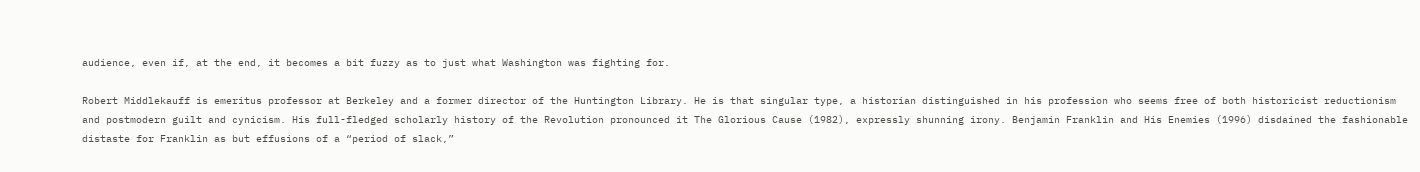audience, even if, at the end, it becomes a bit fuzzy as to just what Washington was fighting for.

Robert Middlekauff is emeritus professor at Berkeley and a former director of the Huntington Library. He is that singular type, a historian distinguished in his profession who seems free of both historicist reductionism and postmodern guilt and cynicism. His full-fledged scholarly history of the Revolution pronounced it The Glorious Cause (1982), expressly shunning irony. Benjamin Franklin and His Enemies (1996) disdained the fashionable distaste for Franklin as but effusions of a “period of slack,”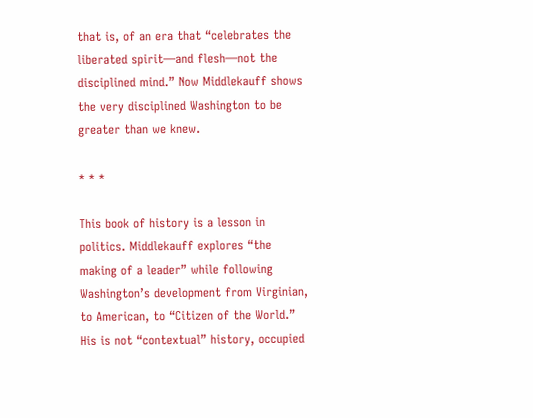that is, of an era that “celebrates the liberated spirit—and flesh—not the disciplined mind.” Now Middlekauff shows the very disciplined Washington to be greater than we knew.

* * *

This book of history is a lesson in politics. Middlekauff explores “the making of a leader” while following Washington’s development from Virginian, to American, to “Citizen of the World.” His is not “contextual” history, occupied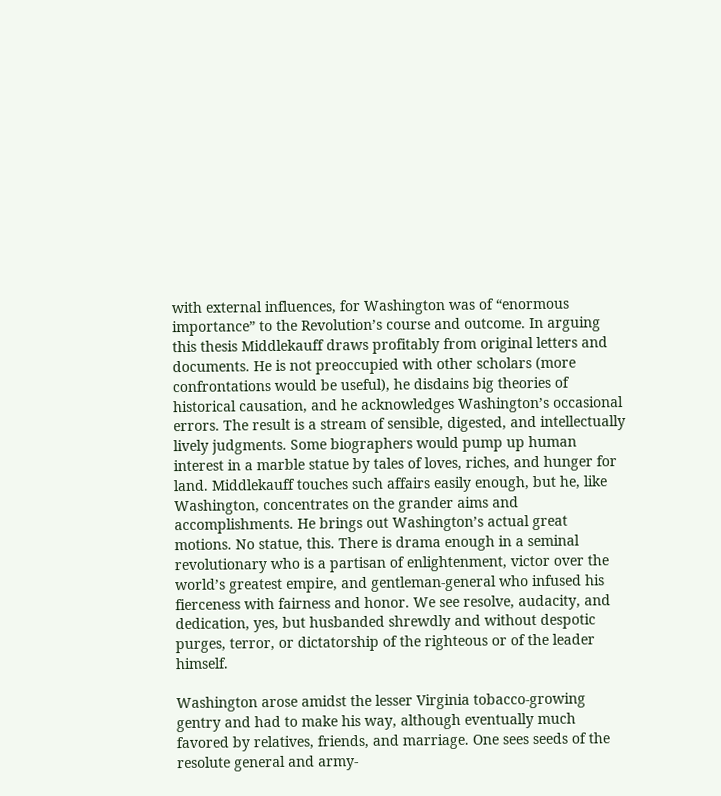with external influences, for Washington was of “enormous importance” to the Revolution’s course and outcome. In arguing this thesis Middlekauff draws profitably from original letters and documents. He is not preoccupied with other scholars (more confrontations would be useful), he disdains big theories of historical causation, and he acknowledges Washington’s occasional errors. The result is a stream of sensible, digested, and intellectually lively judgments. Some biographers would pump up human interest in a marble statue by tales of loves, riches, and hunger for land. Middlekauff touches such affairs easily enough, but he, like Washington, concentrates on the grander aims and accomplishments. He brings out Washington’s actual great motions. No statue, this. There is drama enough in a seminal revolutionary who is a partisan of enlightenment, victor over the world’s greatest empire, and gentleman-general who infused his fierceness with fairness and honor. We see resolve, audacity, and dedication, yes, but husbanded shrewdly and without despotic purges, terror, or dictatorship of the righteous or of the leader himself.

Washington arose amidst the lesser Virginia tobacco-growing gentry and had to make his way, although eventually much favored by relatives, friends, and marriage. One sees seeds of the resolute general and army-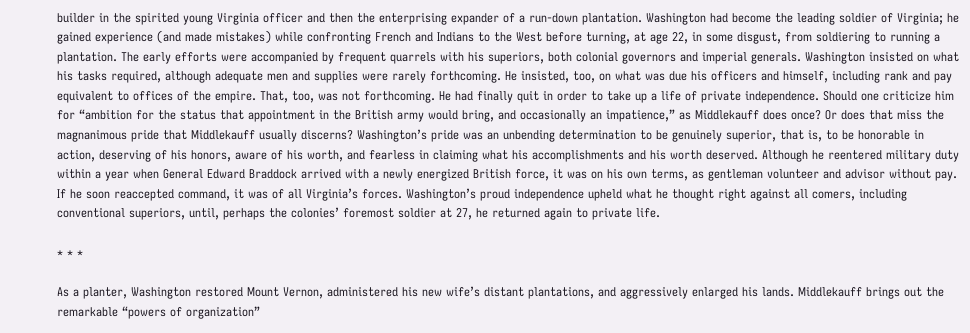builder in the spirited young Virginia officer and then the enterprising expander of a run-down plantation. Washington had become the leading soldier of Virginia; he gained experience (and made mistakes) while confronting French and Indians to the West before turning, at age 22, in some disgust, from soldiering to running a plantation. The early efforts were accompanied by frequent quarrels with his superiors, both colonial governors and imperial generals. Washington insisted on what his tasks required, although adequate men and supplies were rarely forthcoming. He insisted, too, on what was due his officers and himself, including rank and pay equivalent to offices of the empire. That, too, was not forthcoming. He had finally quit in order to take up a life of private independence. Should one criticize him for “ambition for the status that appointment in the British army would bring, and occasionally an impatience,” as Middlekauff does once? Or does that miss the magnanimous pride that Middlekauff usually discerns? Washington’s pride was an unbending determination to be genuinely superior, that is, to be honorable in action, deserving of his honors, aware of his worth, and fearless in claiming what his accomplishments and his worth deserved. Although he reentered military duty within a year when General Edward Braddock arrived with a newly energized British force, it was on his own terms, as gentleman volunteer and advisor without pay. If he soon reaccepted command, it was of all Virginia’s forces. Washington’s proud independence upheld what he thought right against all comers, including conventional superiors, until, perhaps the colonies’ foremost soldier at 27, he returned again to private life.

* * *

As a planter, Washington restored Mount Vernon, administered his new wife’s distant plantations, and aggressively enlarged his lands. Middlekauff brings out the remarkable “powers of organization”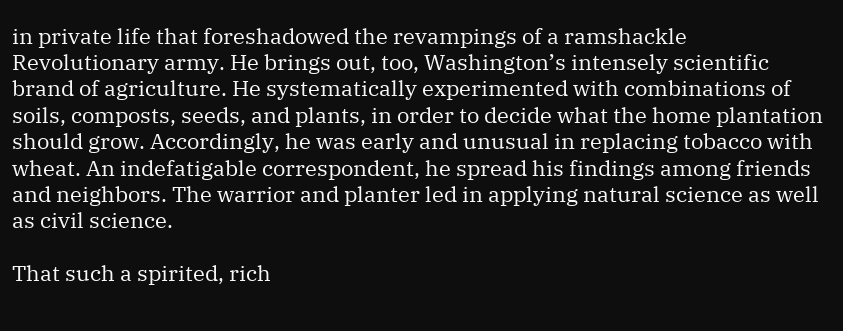in private life that foreshadowed the revampings of a ramshackle Revolutionary army. He brings out, too, Washington’s intensely scientific brand of agriculture. He systematically experimented with combinations of soils, composts, seeds, and plants, in order to decide what the home plantation should grow. Accordingly, he was early and unusual in replacing tobacco with wheat. An indefatigable correspondent, he spread his findings among friends and neighbors. The warrior and planter led in applying natural science as well as civil science.

That such a spirited, rich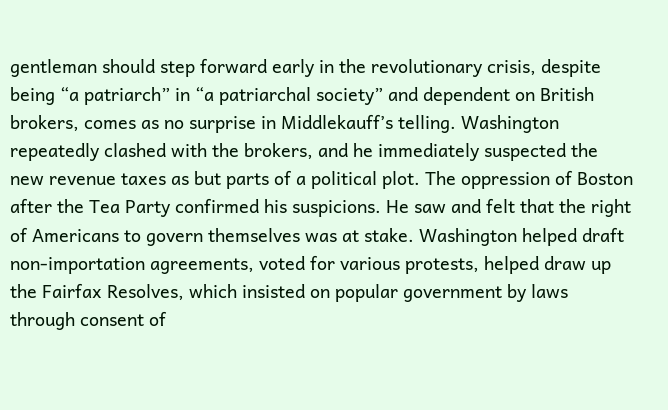gentleman should step forward early in the revolutionary crisis, despite being “a patriarch” in “a patriarchal society” and dependent on British brokers, comes as no surprise in Middlekauff’s telling. Washington repeatedly clashed with the brokers, and he immediately suspected the new revenue taxes as but parts of a political plot. The oppression of Boston after the Tea Party confirmed his suspicions. He saw and felt that the right of Americans to govern themselves was at stake. Washington helped draft non-importation agreements, voted for various protests, helped draw up the Fairfax Resolves, which insisted on popular government by laws through consent of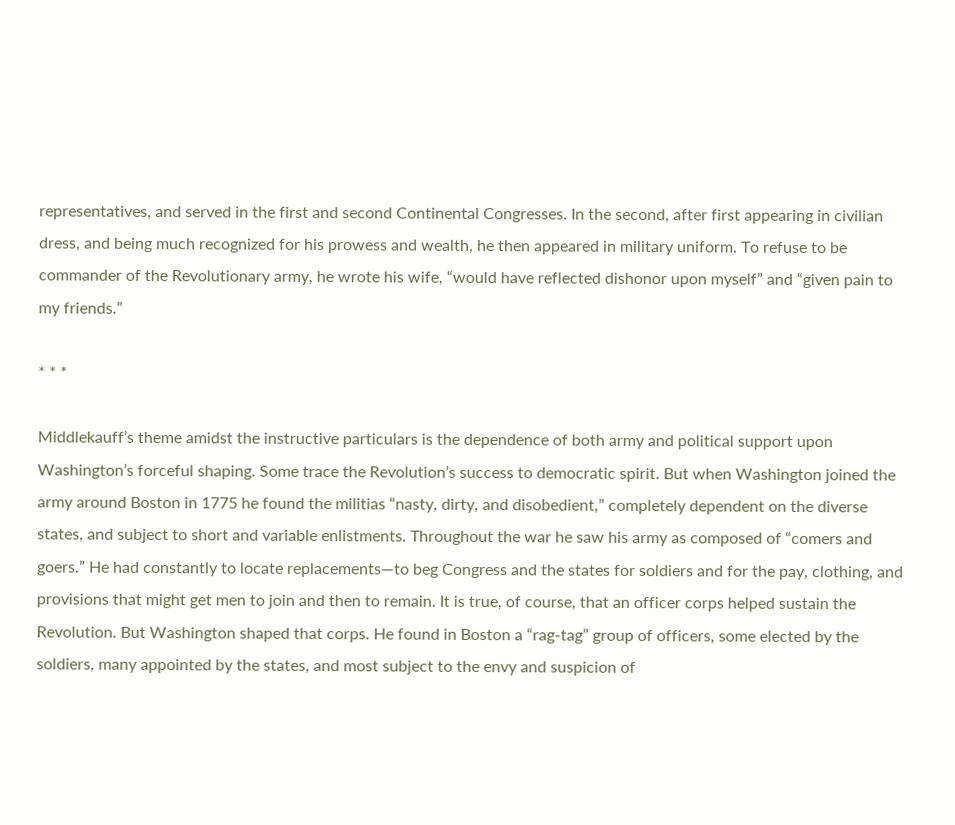representatives, and served in the first and second Continental Congresses. In the second, after first appearing in civilian dress, and being much recognized for his prowess and wealth, he then appeared in military uniform. To refuse to be commander of the Revolutionary army, he wrote his wife, “would have reflected dishonor upon myself” and “given pain to my friends.”

* * *

Middlekauff’s theme amidst the instructive particulars is the dependence of both army and political support upon Washington’s forceful shaping. Some trace the Revolution’s success to democratic spirit. But when Washington joined the army around Boston in 1775 he found the militias “nasty, dirty, and disobedient,” completely dependent on the diverse states, and subject to short and variable enlistments. Throughout the war he saw his army as composed of “comers and goers.” He had constantly to locate replacements—to beg Congress and the states for soldiers and for the pay, clothing, and provisions that might get men to join and then to remain. It is true, of course, that an officer corps helped sustain the Revolution. But Washington shaped that corps. He found in Boston a “rag-tag” group of officers, some elected by the soldiers, many appointed by the states, and most subject to the envy and suspicion of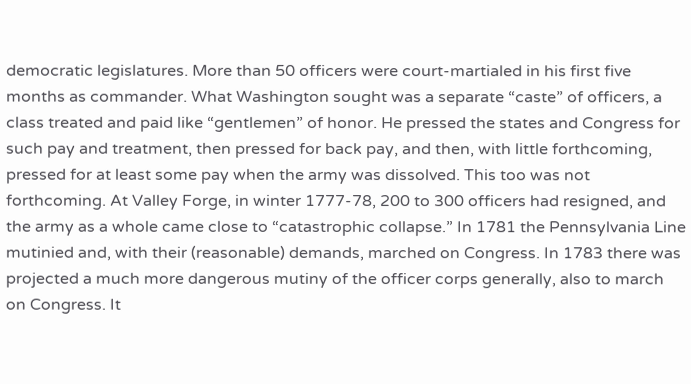democratic legislatures. More than 50 officers were court-martialed in his first five months as commander. What Washington sought was a separate “caste” of officers, a class treated and paid like “gentlemen” of honor. He pressed the states and Congress for such pay and treatment, then pressed for back pay, and then, with little forthcoming, pressed for at least some pay when the army was dissolved. This too was not forthcoming. At Valley Forge, in winter 1777-78, 200 to 300 officers had resigned, and the army as a whole came close to “catastrophic collapse.” In 1781 the Pennsylvania Line mutinied and, with their (reasonable) demands, marched on Congress. In 1783 there was projected a much more dangerous mutiny of the officer corps generally, also to march on Congress. It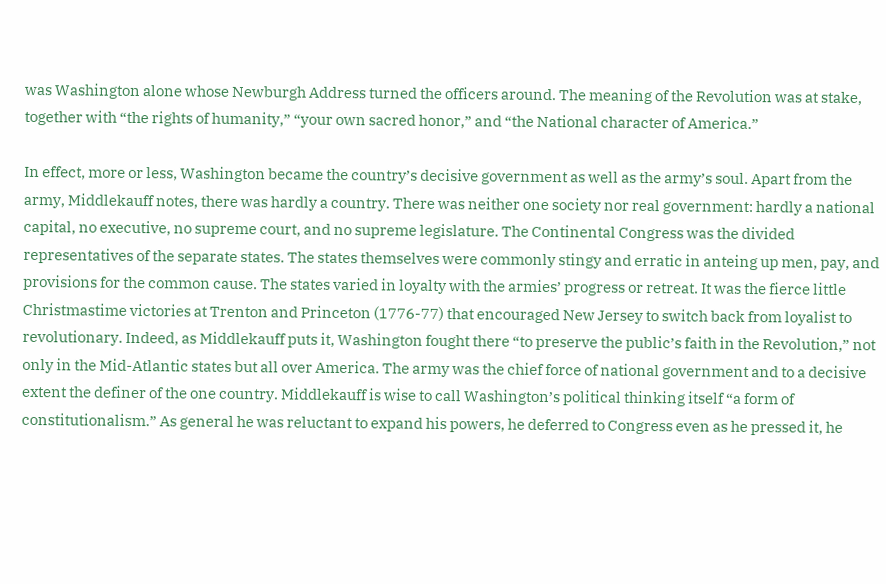was Washington alone whose Newburgh Address turned the officers around. The meaning of the Revolution was at stake, together with “the rights of humanity,” “your own sacred honor,” and “the National character of America.”

In effect, more or less, Washington became the country’s decisive government as well as the army’s soul. Apart from the army, Middlekauff notes, there was hardly a country. There was neither one society nor real government: hardly a national capital, no executive, no supreme court, and no supreme legislature. The Continental Congress was the divided representatives of the separate states. The states themselves were commonly stingy and erratic in anteing up men, pay, and provisions for the common cause. The states varied in loyalty with the armies’ progress or retreat. It was the fierce little Christmastime victories at Trenton and Princeton (1776-77) that encouraged New Jersey to switch back from loyalist to revolutionary. Indeed, as Middlekauff puts it, Washington fought there “to preserve the public’s faith in the Revolution,” not only in the Mid-Atlantic states but all over America. The army was the chief force of national government and to a decisive extent the definer of the one country. Middlekauff is wise to call Washington’s political thinking itself “a form of constitutionalism.” As general he was reluctant to expand his powers, he deferred to Congress even as he pressed it, he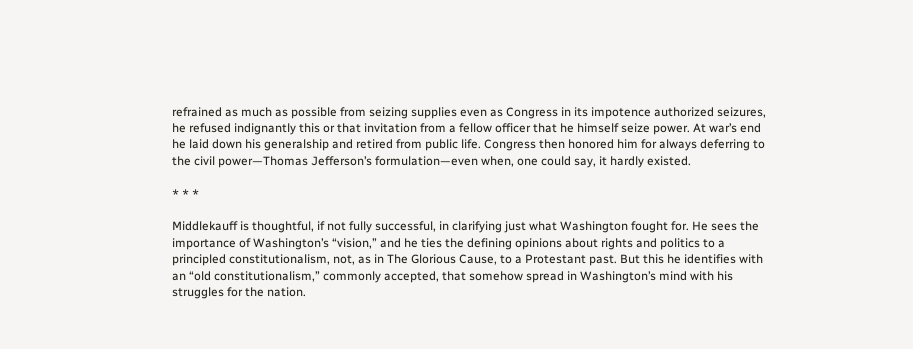refrained as much as possible from seizing supplies even as Congress in its impotence authorized seizures, he refused indignantly this or that invitation from a fellow officer that he himself seize power. At war’s end he laid down his generalship and retired from public life. Congress then honored him for always deferring to the civil power—Thomas Jefferson’s formulation—even when, one could say, it hardly existed.

* * *

Middlekauff is thoughtful, if not fully successful, in clarifying just what Washington fought for. He sees the importance of Washington’s “vision,” and he ties the defining opinions about rights and politics to a principled constitutionalism, not, as in The Glorious Cause, to a Protestant past. But this he identifies with an “old constitutionalism,” commonly accepted, that somehow spread in Washington’s mind with his struggles for the nation.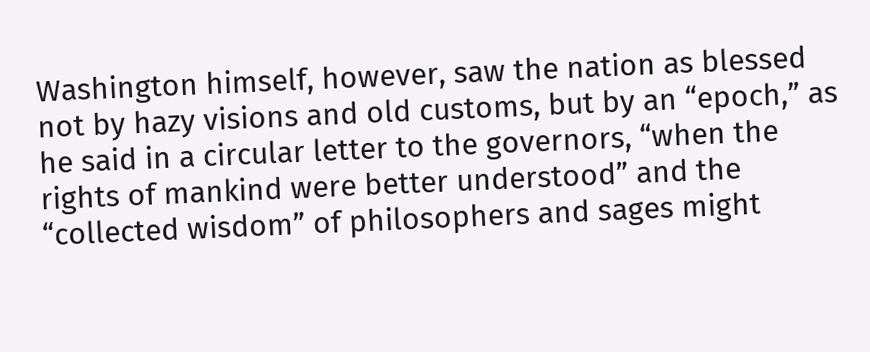Washington himself, however, saw the nation as blessed not by hazy visions and old customs, but by an “epoch,” as he said in a circular letter to the governors, “when the rights of mankind were better understood” and the “collected wisdom” of philosophers and sages might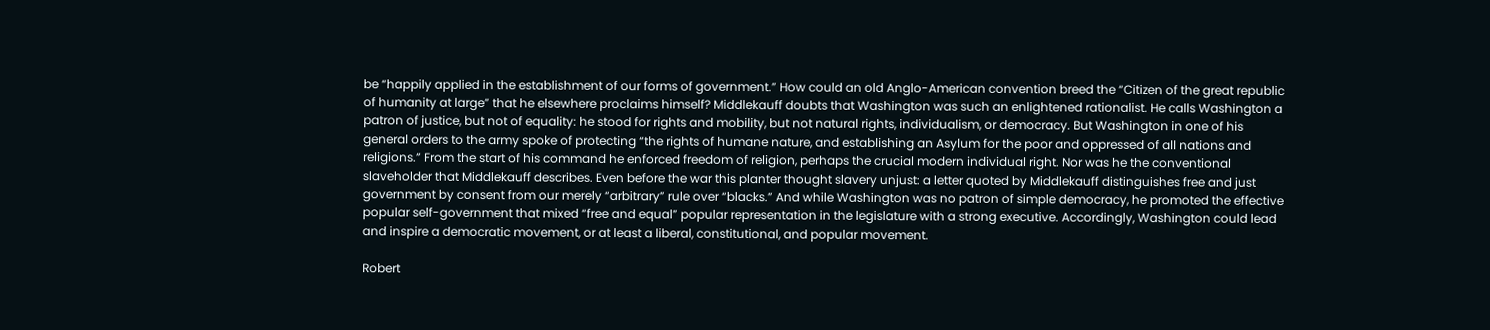be “happily applied in the establishment of our forms of government.” How could an old Anglo-American convention breed the “Citizen of the great republic of humanity at large” that he elsewhere proclaims himself? Middlekauff doubts that Washington was such an enlightened rationalist. He calls Washington a patron of justice, but not of equality: he stood for rights and mobility, but not natural rights, individualism, or democracy. But Washington in one of his general orders to the army spoke of protecting “the rights of humane nature, and establishing an Asylum for the poor and oppressed of all nations and religions.” From the start of his command he enforced freedom of religion, perhaps the crucial modern individual right. Nor was he the conventional slaveholder that Middlekauff describes. Even before the war this planter thought slavery unjust: a letter quoted by Middlekauff distinguishes free and just government by consent from our merely “arbitrary” rule over “blacks.” And while Washington was no patron of simple democracy, he promoted the effective popular self-government that mixed “free and equal” popular representation in the legislature with a strong executive. Accordingly, Washington could lead and inspire a democratic movement, or at least a liberal, constitutional, and popular movement.

Robert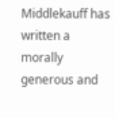Middlekauff has written a morally generous and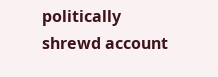politically shrewd account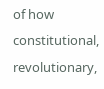of how constitutional, revolutionary,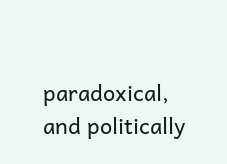paradoxical, and politically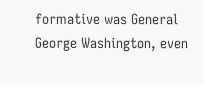formative was General George Washington, even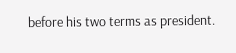before his two terms as president.